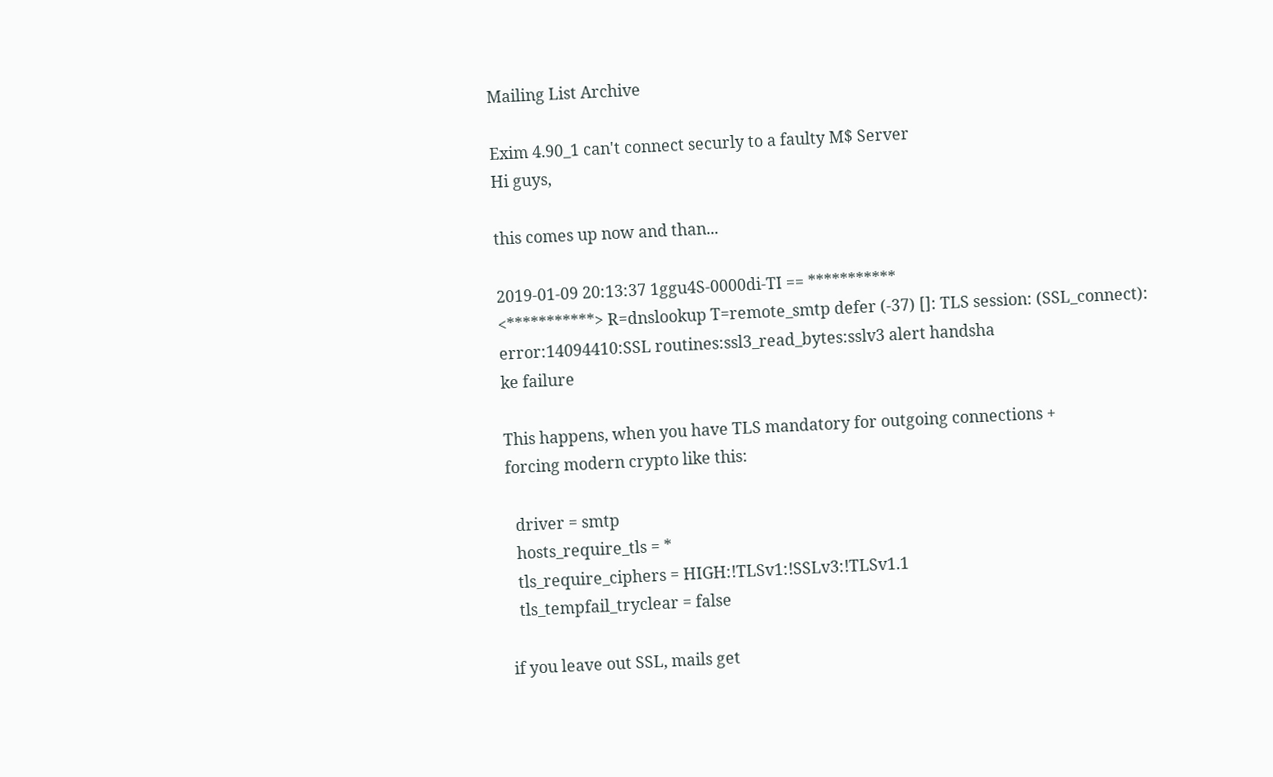Mailing List Archive

Exim 4.90_1 can't connect securly to a faulty M$ Server
Hi guys,

this comes up now and than...

2019-01-09 20:13:37 1ggu4S-0000di-TI == ***********
<***********> R=dnslookup T=remote_smtp defer (-37) []: TLS session: (SSL_connect):
error:14094410:SSL routines:ssl3_read_bytes:sslv3 alert handsha
ke failure

This happens, when you have TLS mandatory for outgoing connections +
forcing modern crypto like this:

  driver = smtp
  hosts_require_tls = *
  tls_require_ciphers = HIGH:!TLSv1:!SSLv3:!TLSv1.1
  tls_tempfail_tryclear = false

if you leave out SSL, mails get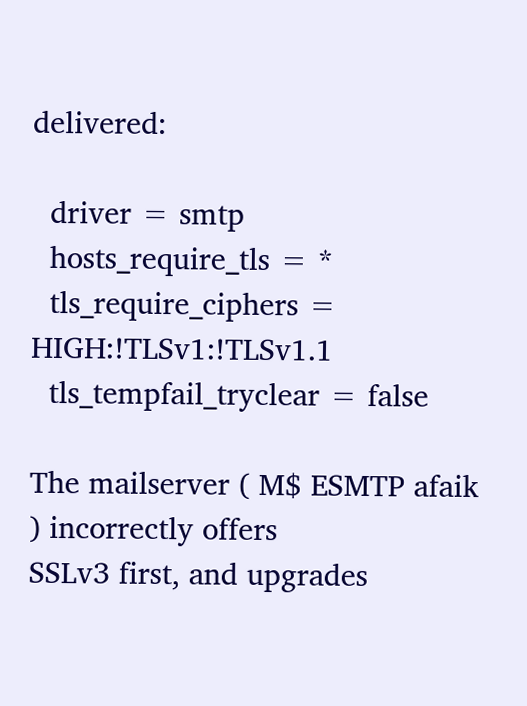delivered:

  driver = smtp
  hosts_require_tls = *
  tls_require_ciphers = HIGH:!TLSv1:!TLSv1.1
  tls_tempfail_tryclear = false

The mailserver ( M$ ESMTP afaik ) incorrectly offers
SSLv3 first, and upgrades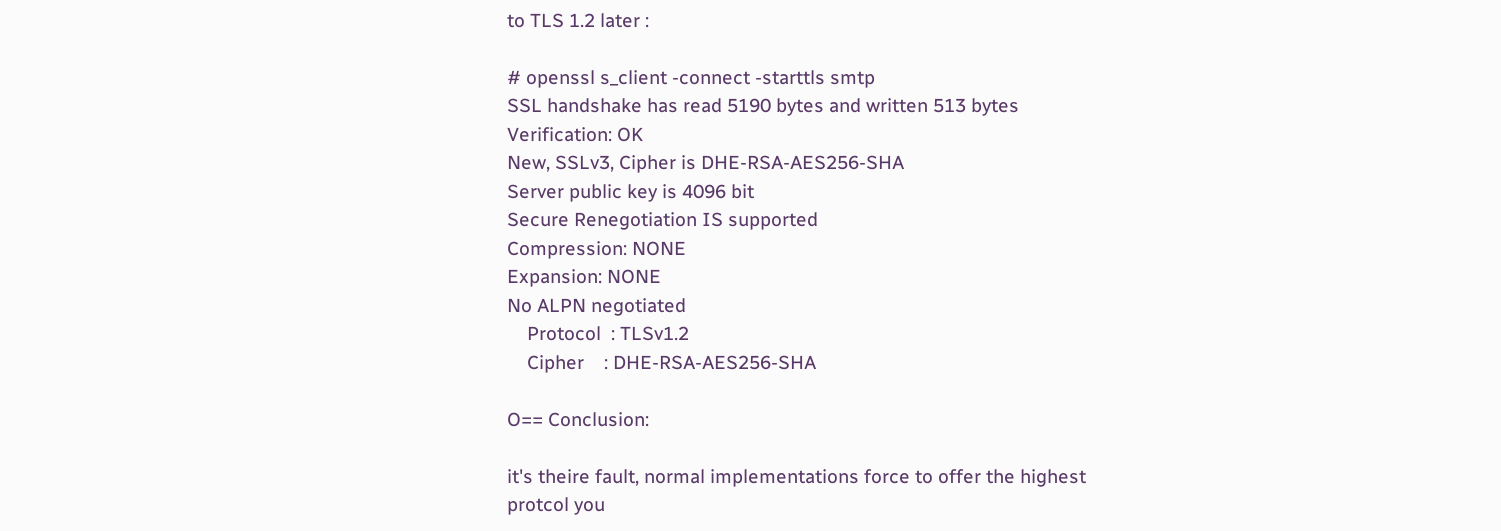to TLS 1.2 later :

# openssl s_client -connect -starttls smtp
SSL handshake has read 5190 bytes and written 513 bytes
Verification: OK
New, SSLv3, Cipher is DHE-RSA-AES256-SHA
Server public key is 4096 bit
Secure Renegotiation IS supported
Compression: NONE
Expansion: NONE
No ALPN negotiated
    Protocol  : TLSv1.2
    Cipher    : DHE-RSA-AES256-SHA

O== Conclusion:

it's theire fault, normal implementations force to offer the highest
protcol you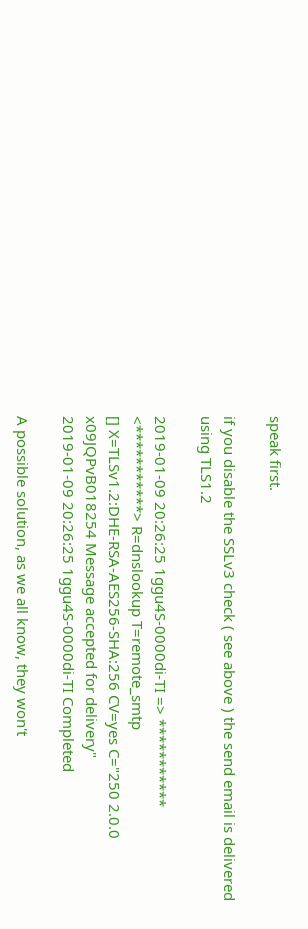speak first.

if you disable the SSLv3 check ( see above ) the send email is delivered
using TLS1.2

2019-01-09 20:26:25 1ggu4S-0000di-TI => ***********
<***********> R=dnslookup T=remote_smtp
[] X=TLSv1.2:DHE-RSA-AES256-SHA:256 CV=yes C="250 2.0.0
x09JQPvB018254 Message accepted for delivery"
2019-01-09 20:26:25 1ggu4S-0000di-TI Completed

A possible solution, as we all know, they won't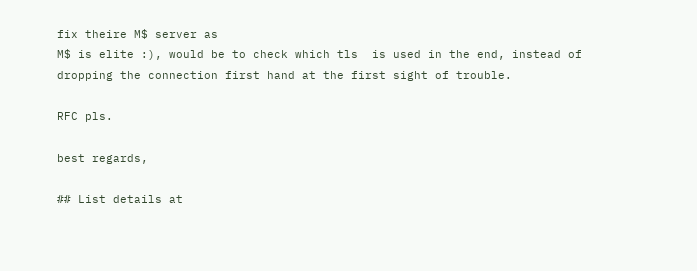fix theire M$ server as
M$ is elite :), would be to check which tls  is used in the end, instead of
dropping the connection first hand at the first sight of trouble.

RFC pls.

best regards,

## List details at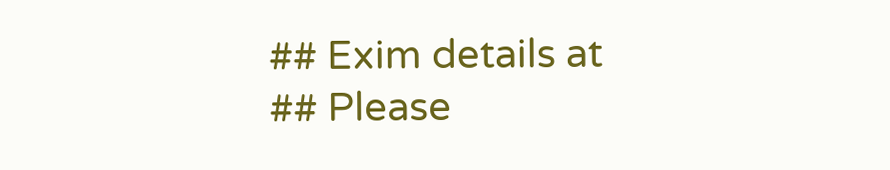## Exim details at
## Please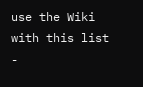use the Wiki with this list -